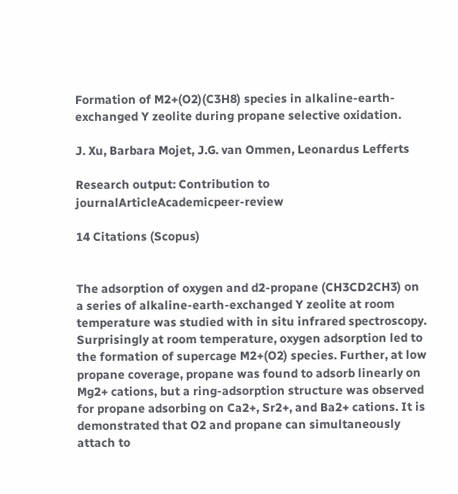Formation of M2+(O2)(C3H8) species in alkaline-earth-exchanged Y zeolite during propane selective oxidation.

J. Xu, Barbara Mojet, J.G. van Ommen, Leonardus Lefferts

Research output: Contribution to journalArticleAcademicpeer-review

14 Citations (Scopus)


The adsorption of oxygen and d2-propane (CH3CD2CH3) on a series of alkaline-earth-exchanged Y zeolite at room temperature was studied with in situ infrared spectroscopy. Surprisingly at room temperature, oxygen adsorption led to the formation of supercage M2+(O2) species. Further, at low propane coverage, propane was found to adsorb linearly on Mg2+ cations, but a ring-adsorption structure was observed for propane adsorbing on Ca2+, Sr2+, and Ba2+ cations. It is demonstrated that O2 and propane can simultaneously attach to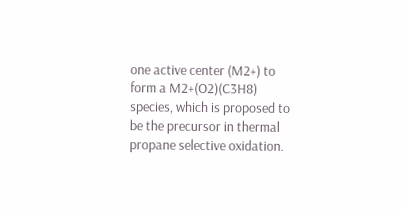one active center (M2+) to form a M2+(O2)(C3H8) species, which is proposed to be the precursor in thermal propane selective oxidation.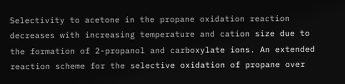Selectivity to acetone in the propane oxidation reaction decreases with increasing temperature and cation size due to the formation of 2-propanol and carboxylate ions. An extended reaction scheme for the selective oxidation of propane over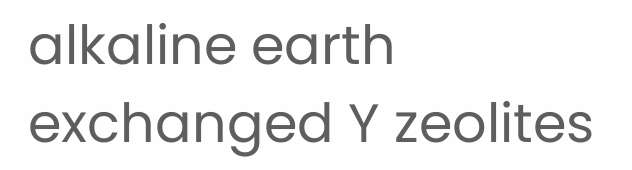alkaline earth exchanged Y zeolites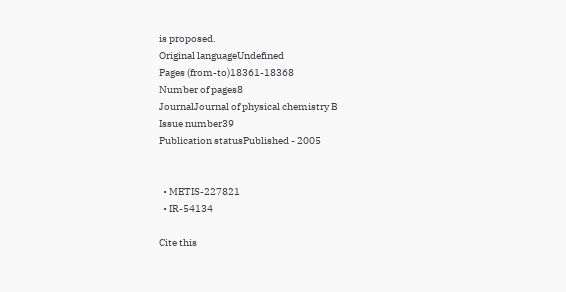is proposed.
Original languageUndefined
Pages (from-to)18361-18368
Number of pages8
JournalJournal of physical chemistry B
Issue number39
Publication statusPublished - 2005


  • METIS-227821
  • IR-54134

Cite this